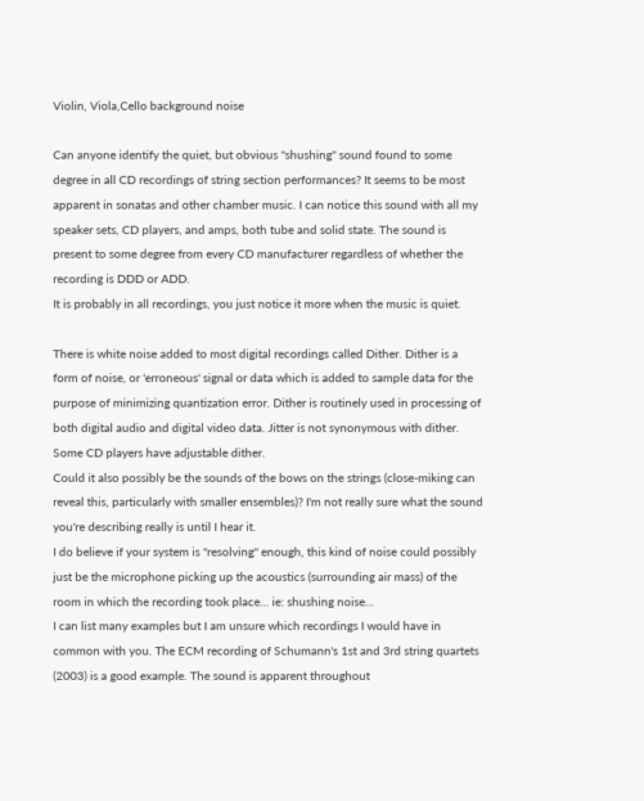Violin, Viola,Cello background noise

Can anyone identify the quiet, but obvious "shushing" sound found to some degree in all CD recordings of string section performances? It seems to be most apparent in sonatas and other chamber music. I can notice this sound with all my speaker sets, CD players, and amps, both tube and solid state. The sound is present to some degree from every CD manufacturer regardless of whether the recording is DDD or ADD.
It is probably in all recordings, you just notice it more when the music is quiet.

There is white noise added to most digital recordings called Dither. Dither is a form of noise, or 'erroneous' signal or data which is added to sample data for the purpose of minimizing quantization error. Dither is routinely used in processing of both digital audio and digital video data. Jitter is not synonymous with dither. Some CD players have adjustable dither.
Could it also possibly be the sounds of the bows on the strings (close-miking can reveal this, particularly with smaller ensembles)? I'm not really sure what the sound you're describing really is until I hear it.
I do believe if your system is "resolving" enough, this kind of noise could possibly just be the microphone picking up the acoustics (surrounding air mass) of the room in which the recording took place... ie: shushing noise...
I can list many examples but I am unsure which recordings I would have in common with you. The ECM recording of Schumann's 1st and 3rd string quartets
(2003) is a good example. The sound is apparent throughout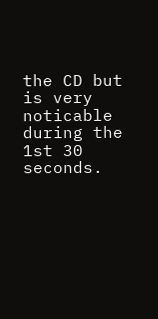the CD but is very noticable during the 1st 30 seconds.